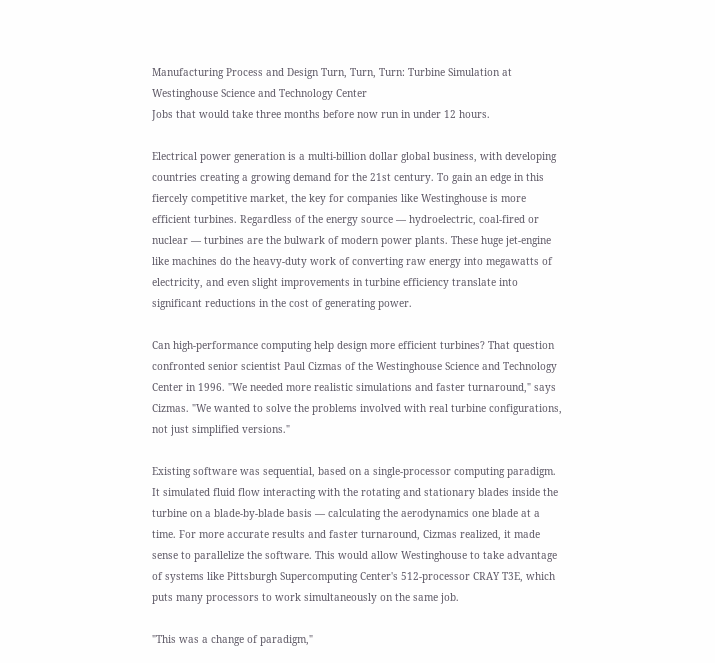Manufacturing Process and Design Turn, Turn, Turn: Turbine Simulation at Westinghouse Science and Technology Center
Jobs that would take three months before now run in under 12 hours.

Electrical power generation is a multi-billion dollar global business, with developing countries creating a growing demand for the 21st century. To gain an edge in this fiercely competitive market, the key for companies like Westinghouse is more efficient turbines. Regardless of the energy source — hydroelectric, coal-fired or nuclear — turbines are the bulwark of modern power plants. These huge jet-engine like machines do the heavy-duty work of converting raw energy into megawatts of electricity, and even slight improvements in turbine efficiency translate into significant reductions in the cost of generating power.

Can high-performance computing help design more efficient turbines? That question confronted senior scientist Paul Cizmas of the Westinghouse Science and Technology Center in 1996. "We needed more realistic simulations and faster turnaround," says Cizmas. "We wanted to solve the problems involved with real turbine configurations, not just simplified versions."

Existing software was sequential, based on a single-processor computing paradigm. It simulated fluid flow interacting with the rotating and stationary blades inside the turbine on a blade-by-blade basis — calculating the aerodynamics one blade at a time. For more accurate results and faster turnaround, Cizmas realized, it made sense to parallelize the software. This would allow Westinghouse to take advantage of systems like Pittsburgh Supercomputing Center's 512-processor CRAY T3E, which puts many processors to work simultaneously on the same job.

"This was a change of paradigm,"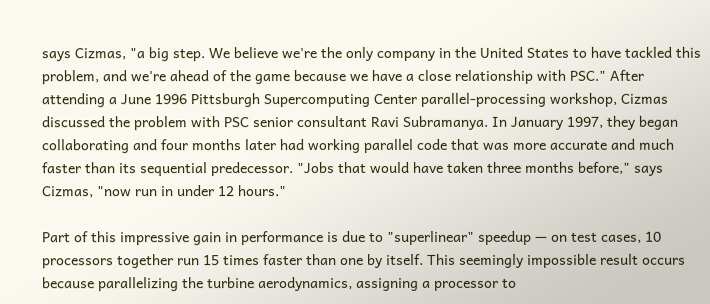says Cizmas, "a big step. We believe we're the only company in the United States to have tackled this problem, and we're ahead of the game because we have a close relationship with PSC." After attending a June 1996 Pittsburgh Supercomputing Center parallel-processing workshop, Cizmas discussed the problem with PSC senior consultant Ravi Subramanya. In January 1997, they began collaborating and four months later had working parallel code that was more accurate and much faster than its sequential predecessor. "Jobs that would have taken three months before," says Cizmas, "now run in under 12 hours."

Part of this impressive gain in performance is due to "superlinear" speedup — on test cases, 10 processors together run 15 times faster than one by itself. This seemingly impossible result occurs because parallelizing the turbine aerodynamics, assigning a processor to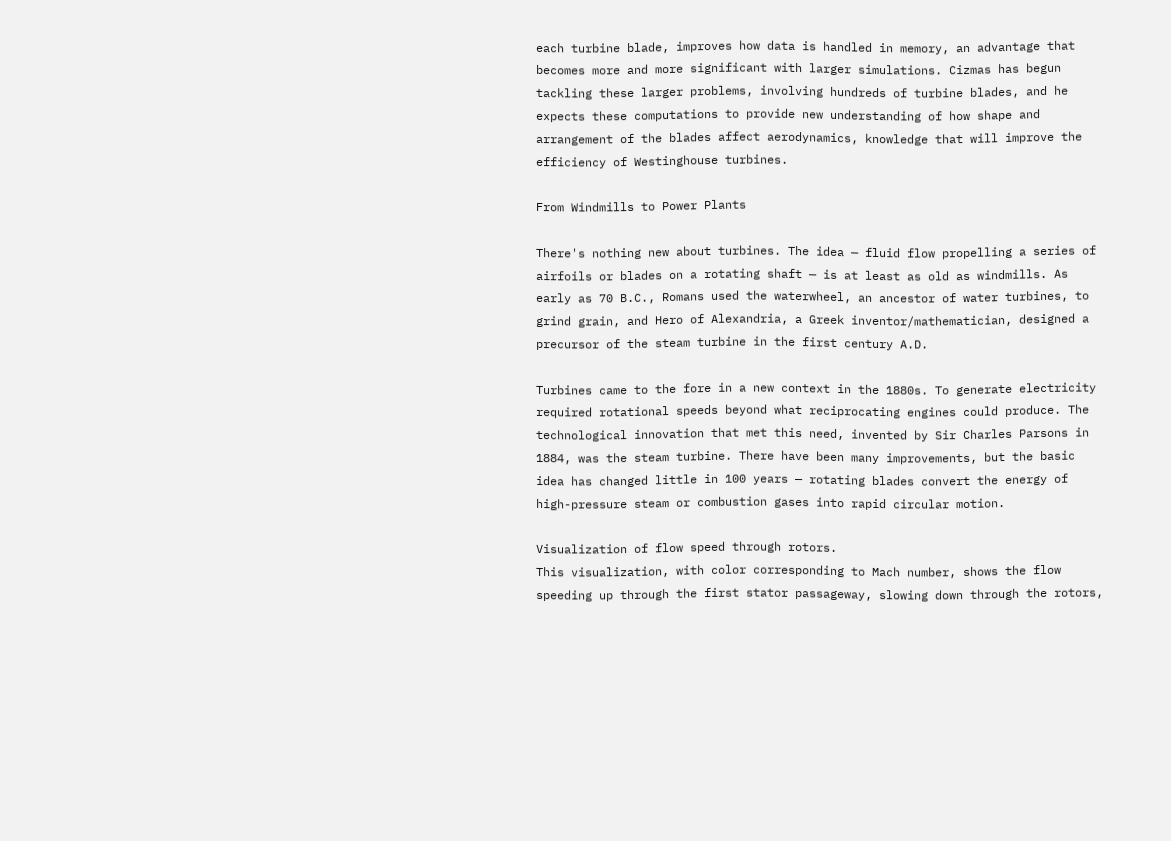each turbine blade, improves how data is handled in memory, an advantage that becomes more and more significant with larger simulations. Cizmas has begun tackling these larger problems, involving hundreds of turbine blades, and he expects these computations to provide new understanding of how shape and arrangement of the blades affect aerodynamics, knowledge that will improve the efficiency of Westinghouse turbines.

From Windmills to Power Plants

There's nothing new about turbines. The idea — fluid flow propelling a series of airfoils or blades on a rotating shaft — is at least as old as windmills. As early as 70 B.C., Romans used the waterwheel, an ancestor of water turbines, to grind grain, and Hero of Alexandria, a Greek inventor/mathematician, designed a precursor of the steam turbine in the first century A.D.

Turbines came to the fore in a new context in the 1880s. To generate electricity required rotational speeds beyond what reciprocating engines could produce. The technological innovation that met this need, invented by Sir Charles Parsons in 1884, was the steam turbine. There have been many improvements, but the basic idea has changed little in 100 years — rotating blades convert the energy of high-pressure steam or combustion gases into rapid circular motion.

Visualization of flow speed through rotors.
This visualization, with color corresponding to Mach number, shows the flow speeding up through the first stator passageway, slowing down through the rotors,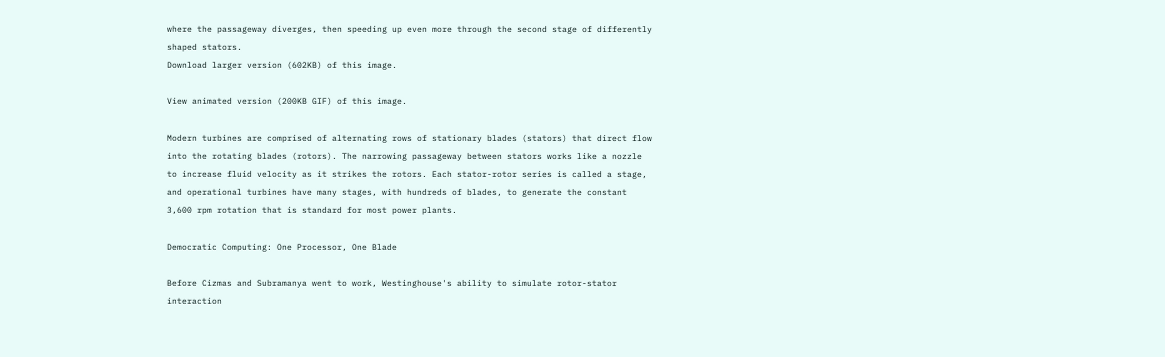where the passageway diverges, then speeding up even more through the second stage of differently shaped stators.
Download larger version (602KB) of this image.

View animated version (200KB GIF) of this image.

Modern turbines are comprised of alternating rows of stationary blades (stators) that direct flow into the rotating blades (rotors). The narrowing passageway between stators works like a nozzle to increase fluid velocity as it strikes the rotors. Each stator-rotor series is called a stage, and operational turbines have many stages, with hundreds of blades, to generate the constant 3,600 rpm rotation that is standard for most power plants.

Democratic Computing: One Processor, One Blade

Before Cizmas and Subramanya went to work, Westinghouse's ability to simulate rotor-stator interaction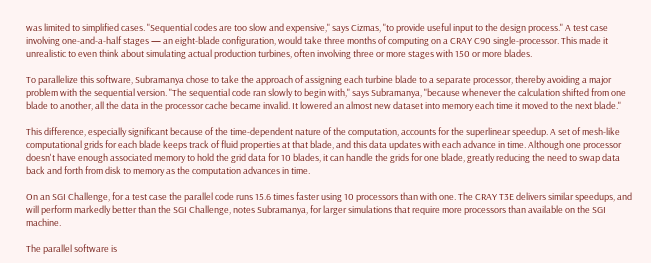was limited to simplified cases. "Sequential codes are too slow and expensive," says Cizmas, "to provide useful input to the design process." A test case involving one-and-a-half stages — an eight-blade configuration, would take three months of computing on a CRAY C90 single-processor. This made it unrealistic to even think about simulating actual production turbines, often involving three or more stages with 150 or more blades.

To parallelize this software, Subramanya chose to take the approach of assigning each turbine blade to a separate processor, thereby avoiding a major problem with the sequential version. "The sequential code ran slowly to begin with," says Subramanya, "because whenever the calculation shifted from one blade to another, all the data in the processor cache became invalid. It lowered an almost new dataset into memory each time it moved to the next blade."

This difference, especially significant because of the time-dependent nature of the computation, accounts for the superlinear speedup. A set of mesh-like computational grids for each blade keeps track of fluid properties at that blade, and this data updates with each advance in time. Although one processor doesn't have enough associated memory to hold the grid data for 10 blades, it can handle the grids for one blade, greatly reducing the need to swap data back and forth from disk to memory as the computation advances in time.

On an SGI Challenge, for a test case the parallel code runs 15.6 times faster using 10 processors than with one. The CRAY T3E delivers similar speedups, and will perform markedly better than the SGI Challenge, notes Subramanya, for larger simulations that require more processors than available on the SGI machine.

The parallel software is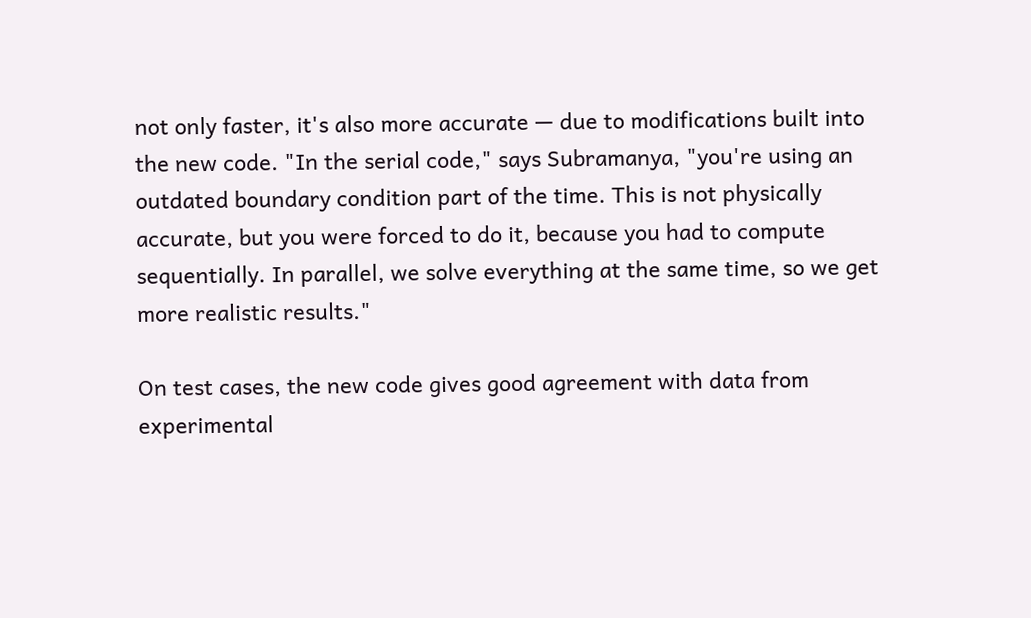not only faster, it's also more accurate — due to modifications built into the new code. "In the serial code," says Subramanya, "you're using an outdated boundary condition part of the time. This is not physically accurate, but you were forced to do it, because you had to compute sequentially. In parallel, we solve everything at the same time, so we get more realistic results."

On test cases, the new code gives good agreement with data from experimental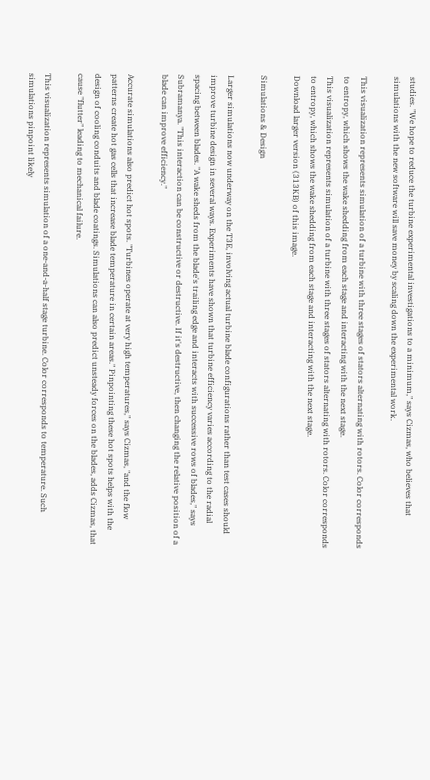studies. "We hope to reduce the turbine experimental investigations to a minimum," says Cizmas, who believes that simulations with the new software will save money by scaling down the experimental work.

This visualization represents simulation of a turbine with three stages of stators alternating with rotors. Color corresponds to entropy, which shows the wake shedding from each stage and interacting with the next stage.
This visualization represents simulation of a turbine with three stages of stators alternating with rotors. Color corresponds to entropy, which shows the wake shedding from each stage and interacting with the next stage.
Download larger version (313KB) of this image.

Simulations & Design

Larger simulations now underway on the T3E, involving actual turbine blade configurations rather than test cases should improve turbine design in several ways. Experiments have shown that turbine efficiency varies according to the radial spacing between blades. "A wake sheds from the blade's trailing edge and interacts with successive rows of blades," says Subramanya. "This interaction can be constructive or destructive. If it's destructive, then changing the relative position of a blade can improve efficiency."

Accurate simulations also predict hot spots. "Turbines operate at very high temperatures," says Cizmas, "and the flow patterns create hot gas cells that increase blade temperature in certain areas." Pinpointing these hot spots helps with the design of cooling conduits and blade coatings. Simulations can also predict unsteady forces on the blades, adds Cizmas, that cause "flutter" leading to mechanical failure.

This visualization represents simulation of a one-and-a-half stage turbine. Color corresponds to temperature. Such simulations pinpoint likely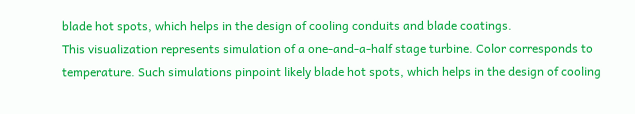blade hot spots, which helps in the design of cooling conduits and blade coatings.
This visualization represents simulation of a one-and-a-half stage turbine. Color corresponds to temperature. Such simulations pinpoint likely blade hot spots, which helps in the design of cooling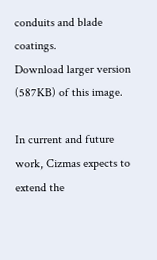conduits and blade coatings.
Download larger version (587KB) of this image.

In current and future work, Cizmas expects to extend the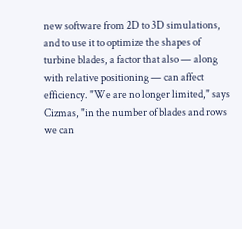new software from 2D to 3D simulations, and to use it to optimize the shapes of turbine blades, a factor that also — along with relative positioning — can affect efficiency. "We are no longer limited," says Cizmas, "in the number of blades and rows we can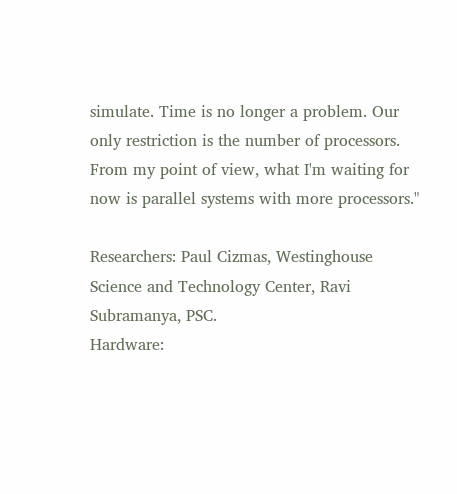simulate. Time is no longer a problem. Our only restriction is the number of processors. From my point of view, what I'm waiting for now is parallel systems with more processors."

Researchers: Paul Cizmas, Westinghouse Science and Technology Center, Ravi Subramanya, PSC.
Hardware: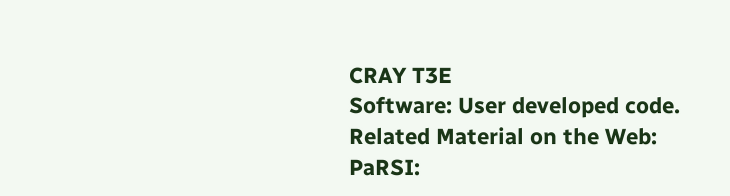CRAY T3E
Software: User developed code.
Related Material on the Web:
PaRSI: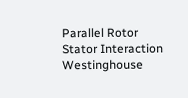Parallel Rotor Stator Interaction
Westinghouse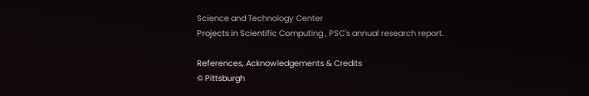Science and Technology Center
Projects in Scientific Computing , PSC's annual research report.

References, Acknowledgements & Credits
© Pittsburgh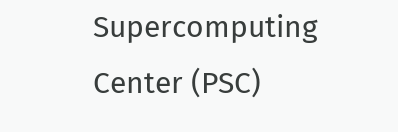Supercomputing Center (PSC)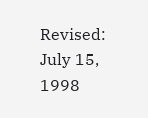Revised: July 15, 1998